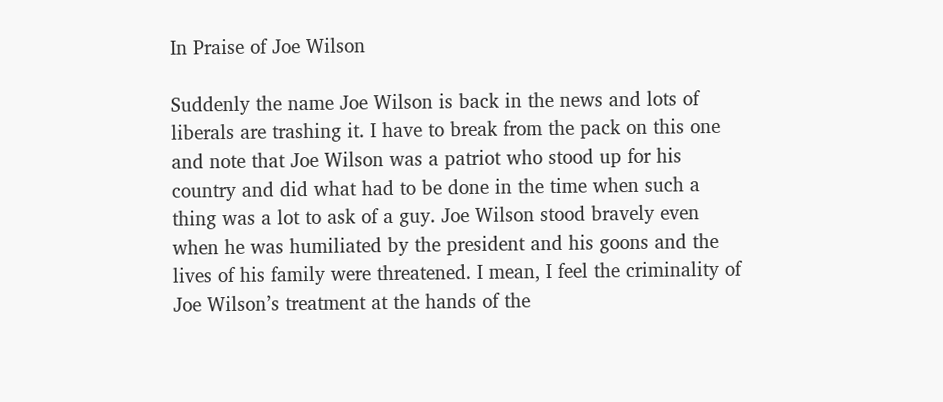In Praise of Joe Wilson

Suddenly the name Joe Wilson is back in the news and lots of liberals are trashing it. I have to break from the pack on this one and note that Joe Wilson was a patriot who stood up for his country and did what had to be done in the time when such a thing was a lot to ask of a guy. Joe Wilson stood bravely even when he was humiliated by the president and his goons and the lives of his family were threatened. I mean, I feel the criminality of Joe Wilson’s treatment at the hands of the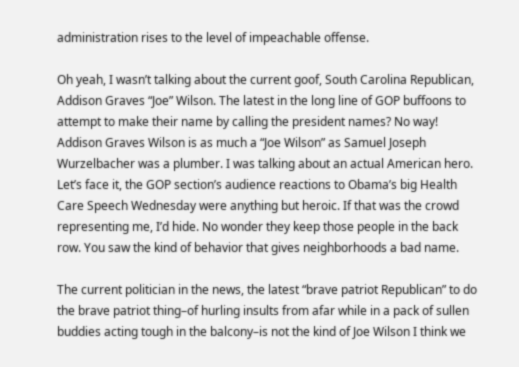administration rises to the level of impeachable offense.

Oh yeah, I wasn’t talking about the current goof, South Carolina Republican, Addison Graves “Joe” Wilson. The latest in the long line of GOP buffoons to attempt to make their name by calling the president names? No way! Addison Graves Wilson is as much a “Joe Wilson” as Samuel Joseph Wurzelbacher was a plumber. I was talking about an actual American hero. Let’s face it, the GOP section’s audience reactions to Obama’s big Health Care Speech Wednesday were anything but heroic. If that was the crowd representing me, I’d hide. No wonder they keep those people in the back row. You saw the kind of behavior that gives neighborhoods a bad name.

The current politician in the news, the latest “brave patriot Republican” to do the brave patriot thing–of hurling insults from afar while in a pack of sullen buddies acting tough in the balcony–is not the kind of Joe Wilson I think we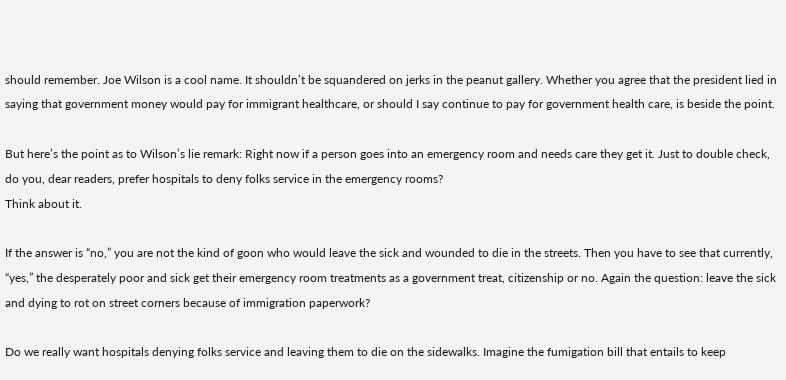should remember. Joe Wilson is a cool name. It shouldn’t be squandered on jerks in the peanut gallery. Whether you agree that the president lied in saying that government money would pay for immigrant healthcare, or should I say continue to pay for government health care, is beside the point.

But here’s the point as to Wilson’s lie remark: Right now if a person goes into an emergency room and needs care they get it. Just to double check, do you, dear readers, prefer hospitals to deny folks service in the emergency rooms?
Think about it.

If the answer is “no,” you are not the kind of goon who would leave the sick and wounded to die in the streets. Then you have to see that currently, “yes,” the desperately poor and sick get their emergency room treatments as a government treat, citizenship or no. Again the question: leave the sick and dying to rot on street corners because of immigration paperwork?

Do we really want hospitals denying folks service and leaving them to die on the sidewalks. Imagine the fumigation bill that entails to keep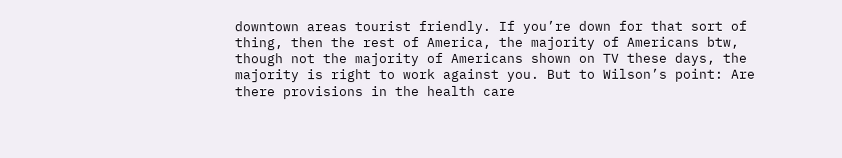downtown areas tourist friendly. If you’re down for that sort of thing, then the rest of America, the majority of Americans btw, though not the majority of Americans shown on TV these days, the majority is right to work against you. But to Wilson’s point: Are there provisions in the health care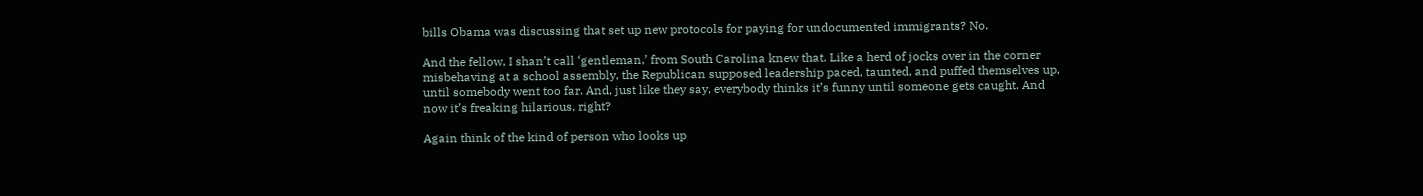bills Obama was discussing that set up new protocols for paying for undocumented immigrants? No.

And the fellow, I shan’t call ‘gentleman,’ from South Carolina knew that. Like a herd of jocks over in the corner misbehaving at a school assembly, the Republican supposed leadership paced, taunted, and puffed themselves up, until somebody went too far. And, just like they say, everybody thinks it’s funny until someone gets caught. And now it’s freaking hilarious, right?

Again think of the kind of person who looks up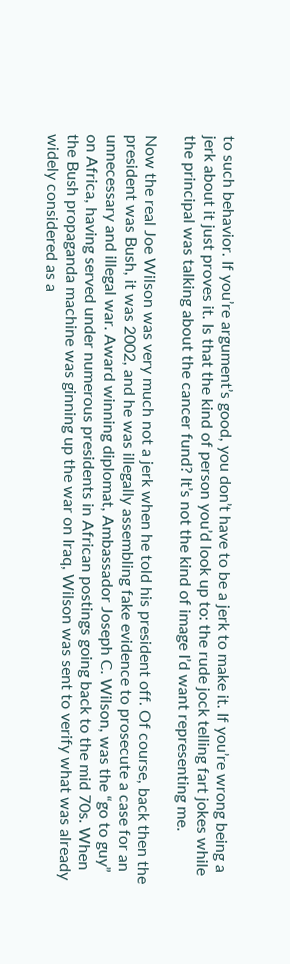to such behavior. If you’re argument’s good, you don’t have to be a jerk to make it. If you’re wrong being a jerk about it just proves it. Is that the kind of person you’d look up to: the rude jock telling fart jokes while the principal was talking about the cancer fund? It’s not the kind of image I’d want representing me.

Now the real Joe Wilson was very much not a jerk when he told his president off. Of course, back then the president was Bush, it was 2002, and he was illegally assembling fake evidence to prosecute a case for an unnecessary and illegal war. Award winning diplomat, Ambassador Joseph C. Wilson, was the “go to guy” on Africa, having served under numerous presidents in African postings going back to the mid 70s. When the Bush propaganda machine was ginning up the war on Iraq, Wilson was sent to verify what was already widely considered as a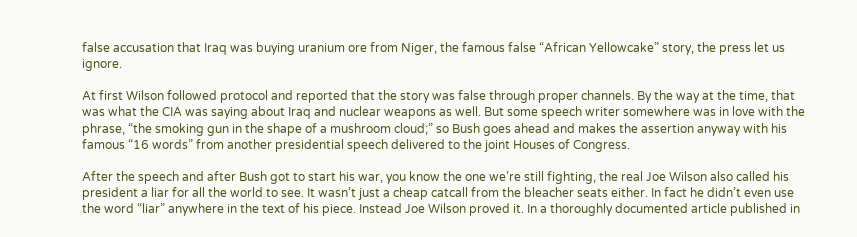false accusation that Iraq was buying uranium ore from Niger, the famous false “African Yellowcake” story, the press let us ignore.

At first Wilson followed protocol and reported that the story was false through proper channels. By the way at the time, that was what the CIA was saying about Iraq and nuclear weapons as well. But some speech writer somewhere was in love with the phrase, “the smoking gun in the shape of a mushroom cloud;” so Bush goes ahead and makes the assertion anyway with his famous “16 words” from another presidential speech delivered to the joint Houses of Congress.

After the speech and after Bush got to start his war, you know the one we’re still fighting, the real Joe Wilson also called his president a liar for all the world to see. It wasn’t just a cheap catcall from the bleacher seats either. In fact he didn’t even use the word “liar” anywhere in the text of his piece. Instead Joe Wilson proved it. In a thoroughly documented article published in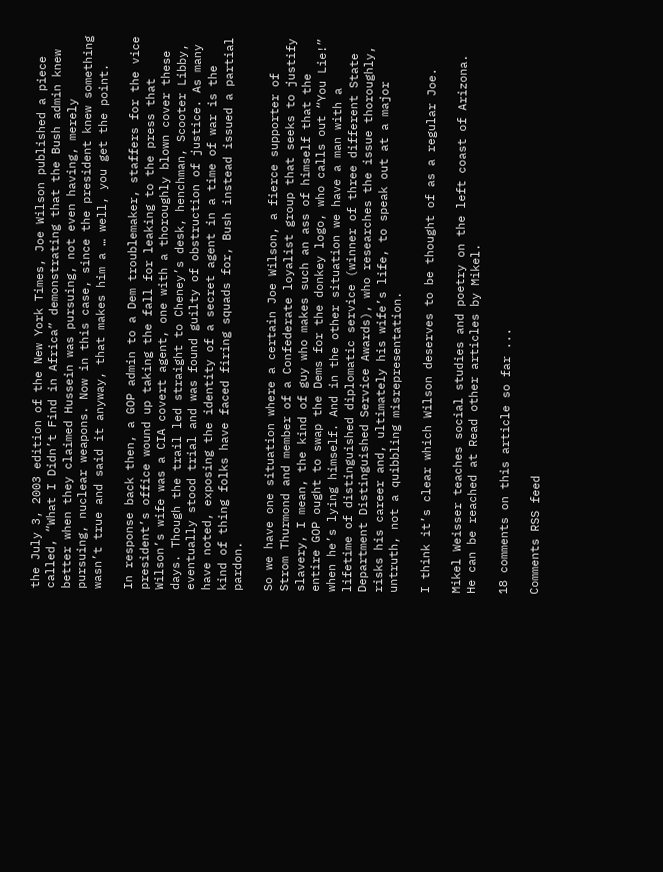the July 3, 2003 edition of the New York Times, Joe Wilson published a piece called, “What I Didn’t Find in Africa” demonstrating that the Bush admin knew better when they claimed Hussein was pursuing, not even having, merely pursuing, nuclear weapons. Now in this case, since the president knew something wasn’t true and said it anyway, that makes him a … well, you get the point.

In response back then, a GOP admin to a Dem troublemaker, staffers for the vice president’s office wound up taking the fall for leaking to the press that Wilson’s wife was a CIA covert agent, one with a thoroughly blown cover these days. Though the trail led straight to Cheney’s desk, henchman, Scooter Libby, eventually stood trial and was found guilty of obstruction of justice. As many have noted, exposing the identity of a secret agent in a time of war is the kind of thing folks have faced firing squads for, Bush instead issued a partial pardon.

So we have one situation where a certain Joe Wilson, a fierce supporter of Strom Thurmond and member of a Confederate loyalist group that seeks to justify slavery, I mean, the kind of guy who makes such an ass of himself that the entire GOP ought to swap the Dems for the donkey logo, who calls out “You Lie!” when he’s lying himself. And in the other situation we have a man with a lifetime of distinguished diplomatic service (winner of three different State Department Distinguished Service Awards), who researches the issue thoroughly, risks his career and, ultimately his wife’s life, to speak out at a major untruth, not a quibbling misrepresentation.

I think it’s clear which Wilson deserves to be thought of as a regular Joe.

Mikel Weisser teaches social studies and poetry on the left coast of Arizona. He can be reached at Read other articles by Mikel.

18 comments on this article so far ...

Comments RSS feed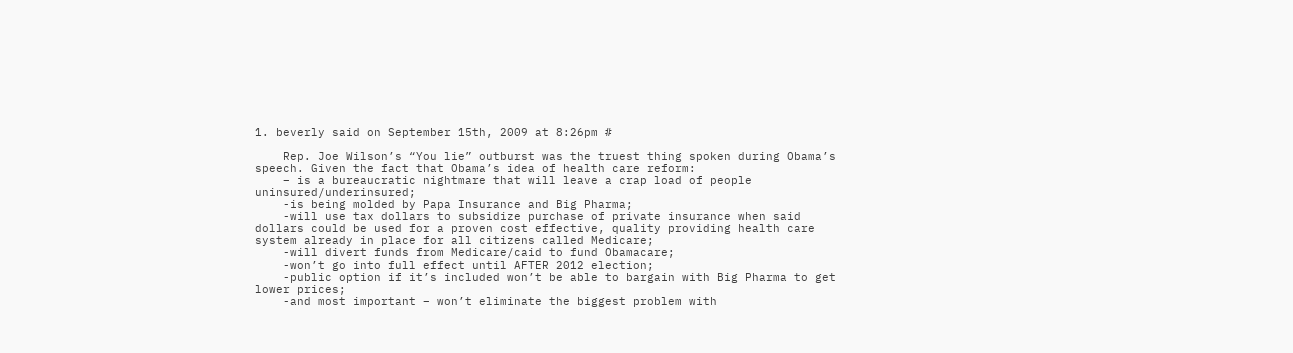1. beverly said on September 15th, 2009 at 8:26pm #

    Rep. Joe Wilson’s “You lie” outburst was the truest thing spoken during Obama’s speech. Given the fact that Obama’s idea of health care reform:
    – is a bureaucratic nightmare that will leave a crap load of people uninsured/underinsured;
    -is being molded by Papa Insurance and Big Pharma;
    -will use tax dollars to subsidize purchase of private insurance when said dollars could be used for a proven cost effective, quality providing health care system already in place for all citizens called Medicare;
    -will divert funds from Medicare/caid to fund Obamacare;
    -won’t go into full effect until AFTER 2012 election;
    -public option if it’s included won’t be able to bargain with Big Pharma to get lower prices;
    -and most important – won’t eliminate the biggest problem with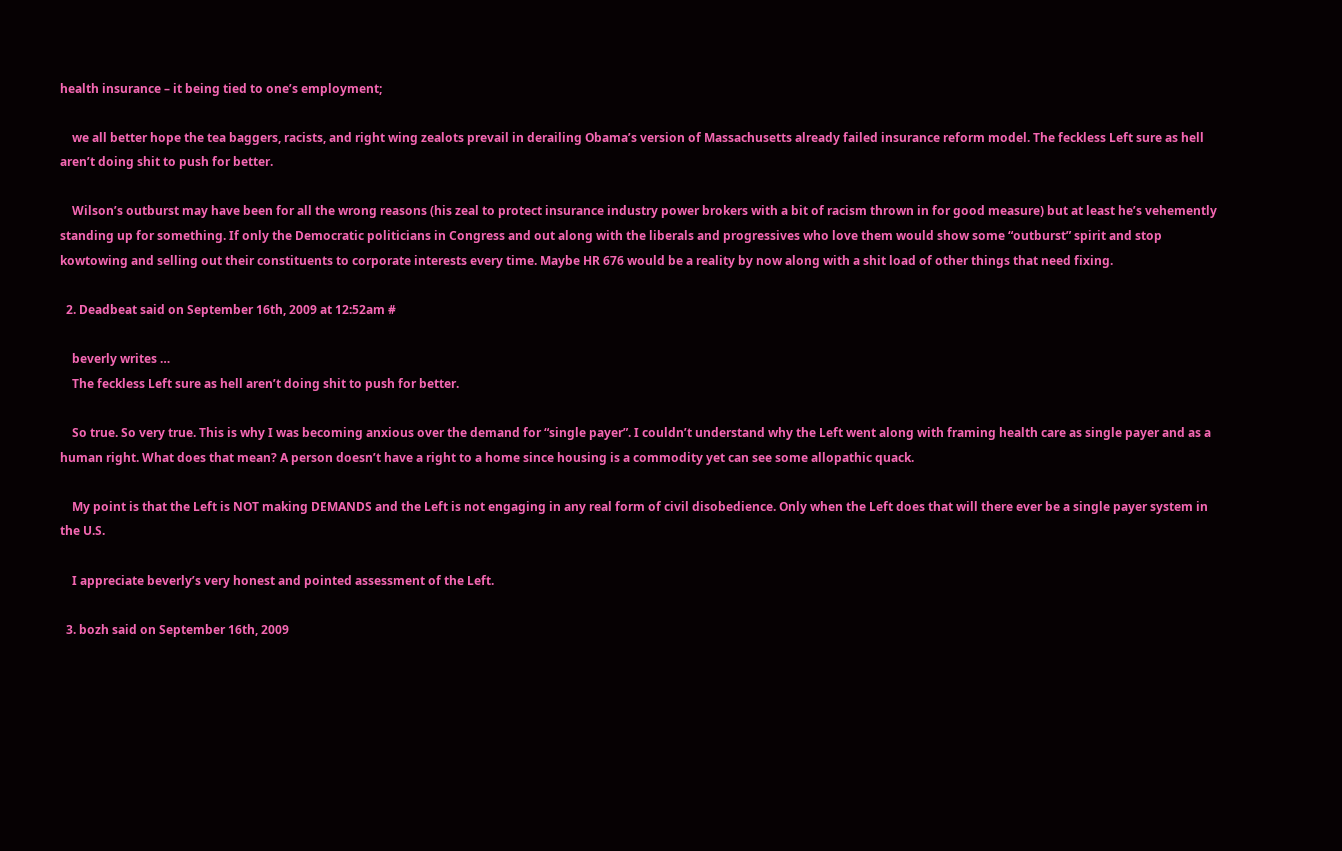health insurance – it being tied to one’s employment;

    we all better hope the tea baggers, racists, and right wing zealots prevail in derailing Obama’s version of Massachusetts already failed insurance reform model. The feckless Left sure as hell aren’t doing shit to push for better.

    Wilson’s outburst may have been for all the wrong reasons (his zeal to protect insurance industry power brokers with a bit of racism thrown in for good measure) but at least he’s vehemently standing up for something. If only the Democratic politicians in Congress and out along with the liberals and progressives who love them would show some “outburst” spirit and stop kowtowing and selling out their constituents to corporate interests every time. Maybe HR 676 would be a reality by now along with a shit load of other things that need fixing.

  2. Deadbeat said on September 16th, 2009 at 12:52am #

    beverly writes …
    The feckless Left sure as hell aren’t doing shit to push for better.

    So true. So very true. This is why I was becoming anxious over the demand for “single payer”. I couldn’t understand why the Left went along with framing health care as single payer and as a human right. What does that mean? A person doesn’t have a right to a home since housing is a commodity yet can see some allopathic quack.

    My point is that the Left is NOT making DEMANDS and the Left is not engaging in any real form of civil disobedience. Only when the Left does that will there ever be a single payer system in the U.S.

    I appreciate beverly’s very honest and pointed assessment of the Left.

  3. bozh said on September 16th, 2009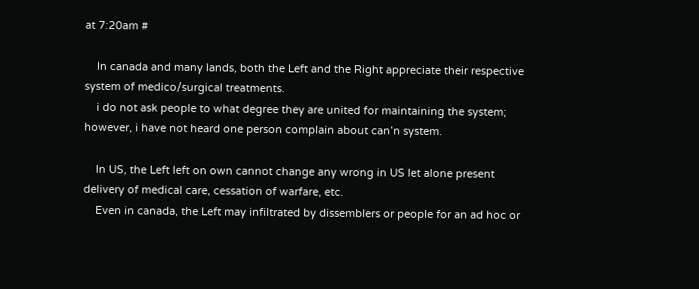at 7:20am #

    In canada and many lands, both the Left and the Right appreciate their respective system of medico/surgical treatments.
    i do not ask people to what degree they are united for maintaining the system; however, i have not heard one person complain about can’n system.

    In US, the Left left on own cannot change any wrong in US let alone present delivery of medical care, cessation of warfare, etc.
    Even in canada, the Left may infiltrated by dissemblers or people for an ad hoc or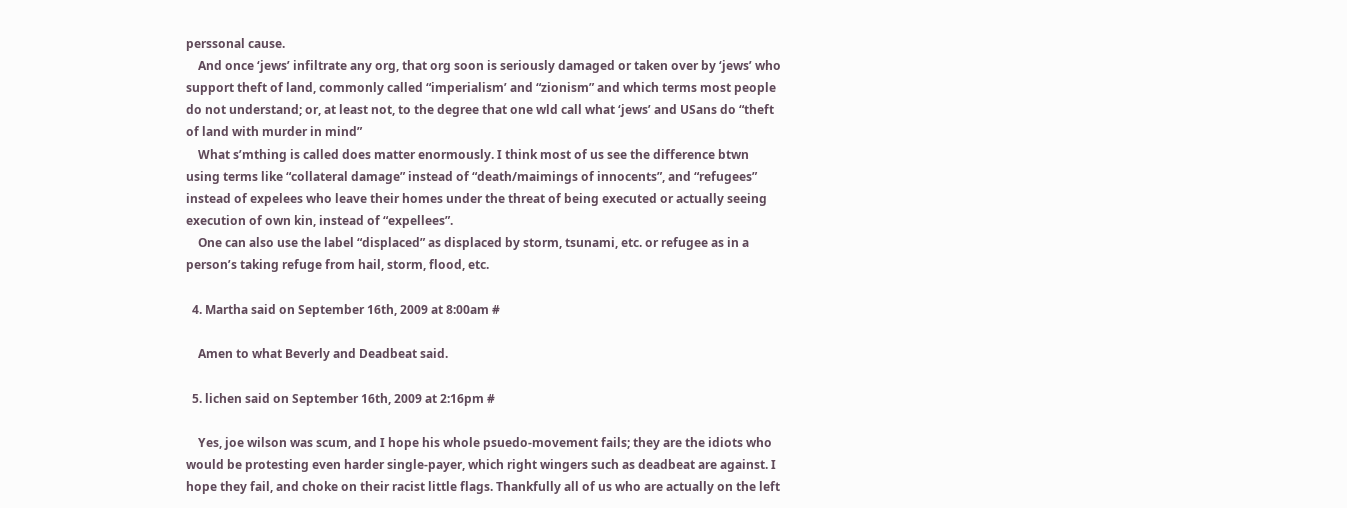perssonal cause.
    And once ‘jews’ infiltrate any org, that org soon is seriously damaged or taken over by ‘jews’ who support theft of land, commonly called “imperialism’ and “zionism” and which terms most people do not understand; or, at least not, to the degree that one wld call what ‘jews’ and USans do “theft of land with murder in mind”
    What s’mthing is called does matter enormously. I think most of us see the difference btwn using terms like “collateral damage” instead of “death/maimings of innocents”, and “refugees” instead of expelees who leave their homes under the threat of being executed or actually seeing execution of own kin, instead of “expellees”.
    One can also use the label “displaced” as displaced by storm, tsunami, etc. or refugee as in a person’s taking refuge from hail, storm, flood, etc.

  4. Martha said on September 16th, 2009 at 8:00am #

    Amen to what Beverly and Deadbeat said.

  5. lichen said on September 16th, 2009 at 2:16pm #

    Yes, joe wilson was scum, and I hope his whole psuedo-movement fails; they are the idiots who would be protesting even harder single-payer, which right wingers such as deadbeat are against. I hope they fail, and choke on their racist little flags. Thankfully all of us who are actually on the left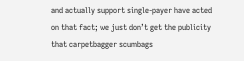and actually support single-payer have acted on that fact; we just don’t get the publicity that carpetbagger scumbags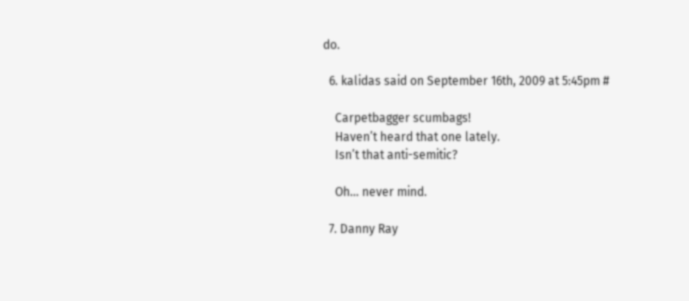do.

  6. kalidas said on September 16th, 2009 at 5:45pm #

    Carpetbagger scumbags!
    Haven’t heard that one lately.
    Isn’t that anti-semitic?

    Oh… never mind.

  7. Danny Ray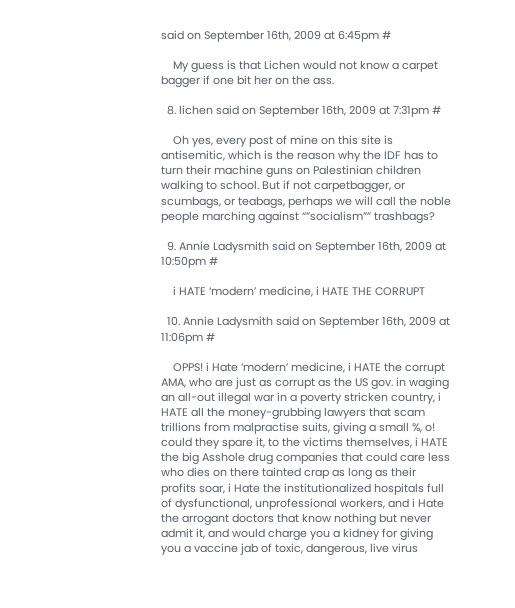said on September 16th, 2009 at 6:45pm #

    My guess is that Lichen would not know a carpet bagger if one bit her on the ass.

  8. lichen said on September 16th, 2009 at 7:31pm #

    Oh yes, every post of mine on this site is antisemitic, which is the reason why the IDF has to turn their machine guns on Palestinian children walking to school. But if not carpetbagger, or scumbags, or teabags, perhaps we will call the noble people marching against “”socialism”” trashbags?

  9. Annie Ladysmith said on September 16th, 2009 at 10:50pm #

    i HATE ‘modern’ medicine, i HATE THE CORRUPT

  10. Annie Ladysmith said on September 16th, 2009 at 11:06pm #

    OPPS! i Hate ‘modern’ medicine, i HATE the corrupt AMA, who are just as corrupt as the US gov. in waging an all-out illegal war in a poverty stricken country, i HATE all the money-grubbing lawyers that scam trillions from malpractise suits, giving a small %, o! could they spare it, to the victims themselves, i HATE the big Asshole drug companies that could care less who dies on there tainted crap as long as their profits soar, i Hate the institutionalized hospitals full of dysfunctional, unprofessional workers, and i Hate the arrogant doctors that know nothing but never admit it, and would charge you a kidney for giving you a vaccine jab of toxic, dangerous, live virus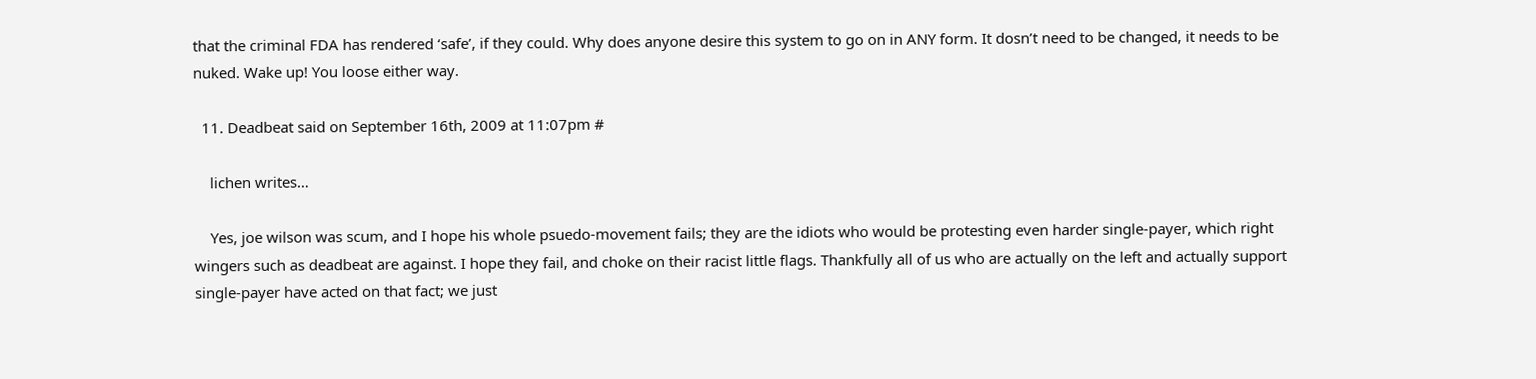that the criminal FDA has rendered ‘safe’, if they could. Why does anyone desire this system to go on in ANY form. It dosn’t need to be changed, it needs to be nuked. Wake up! You loose either way.

  11. Deadbeat said on September 16th, 2009 at 11:07pm #

    lichen writes…

    Yes, joe wilson was scum, and I hope his whole psuedo-movement fails; they are the idiots who would be protesting even harder single-payer, which right wingers such as deadbeat are against. I hope they fail, and choke on their racist little flags. Thankfully all of us who are actually on the left and actually support single-payer have acted on that fact; we just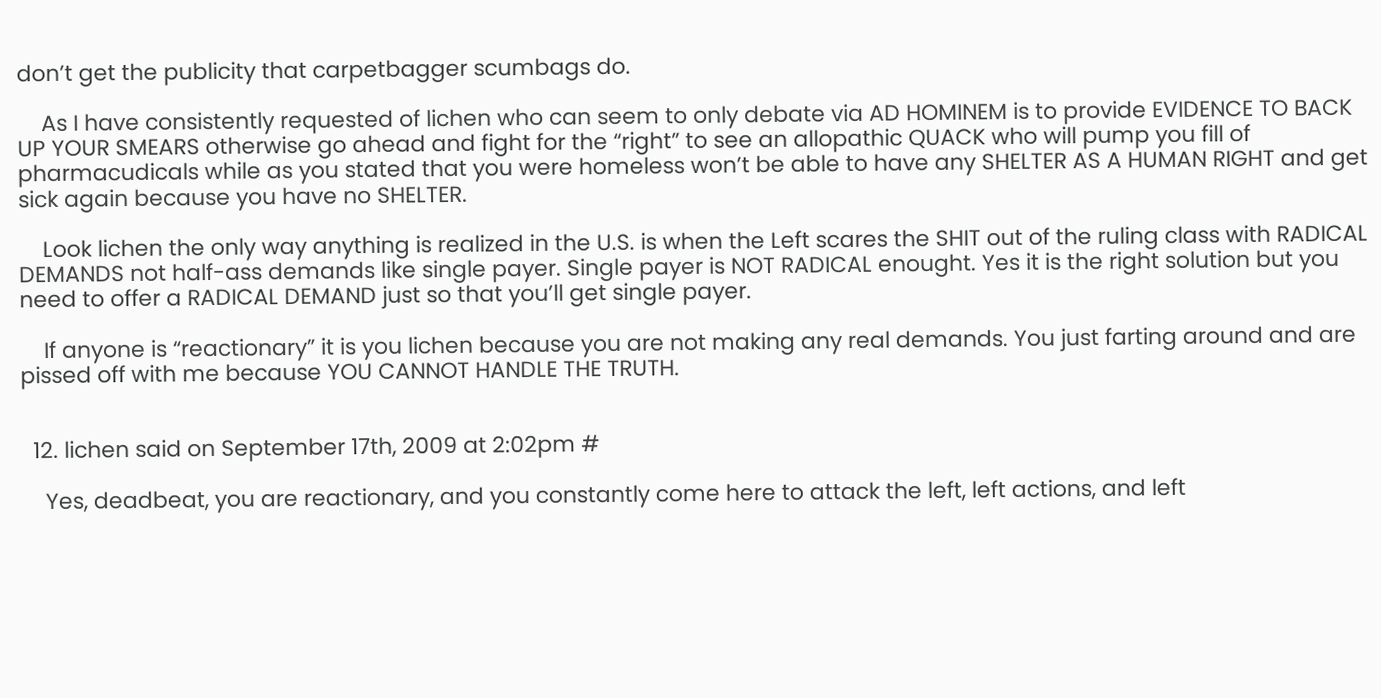don’t get the publicity that carpetbagger scumbags do.

    As I have consistently requested of lichen who can seem to only debate via AD HOMINEM is to provide EVIDENCE TO BACK UP YOUR SMEARS otherwise go ahead and fight for the “right” to see an allopathic QUACK who will pump you fill of pharmacudicals while as you stated that you were homeless won’t be able to have any SHELTER AS A HUMAN RIGHT and get sick again because you have no SHELTER.

    Look lichen the only way anything is realized in the U.S. is when the Left scares the SHIT out of the ruling class with RADICAL DEMANDS not half-ass demands like single payer. Single payer is NOT RADICAL enought. Yes it is the right solution but you need to offer a RADICAL DEMAND just so that you’ll get single payer.

    If anyone is “reactionary” it is you lichen because you are not making any real demands. You just farting around and are pissed off with me because YOU CANNOT HANDLE THE TRUTH.


  12. lichen said on September 17th, 2009 at 2:02pm #

    Yes, deadbeat, you are reactionary, and you constantly come here to attack the left, left actions, and left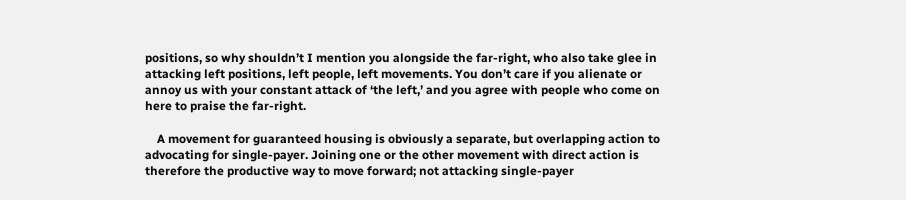positions, so why shouldn’t I mention you alongside the far-right, who also take glee in attacking left positions, left people, left movements. You don’t care if you alienate or annoy us with your constant attack of ‘the left,’ and you agree with people who come on here to praise the far-right.

    A movement for guaranteed housing is obviously a separate, but overlapping action to advocating for single-payer. Joining one or the other movement with direct action is therefore the productive way to move forward; not attacking single-payer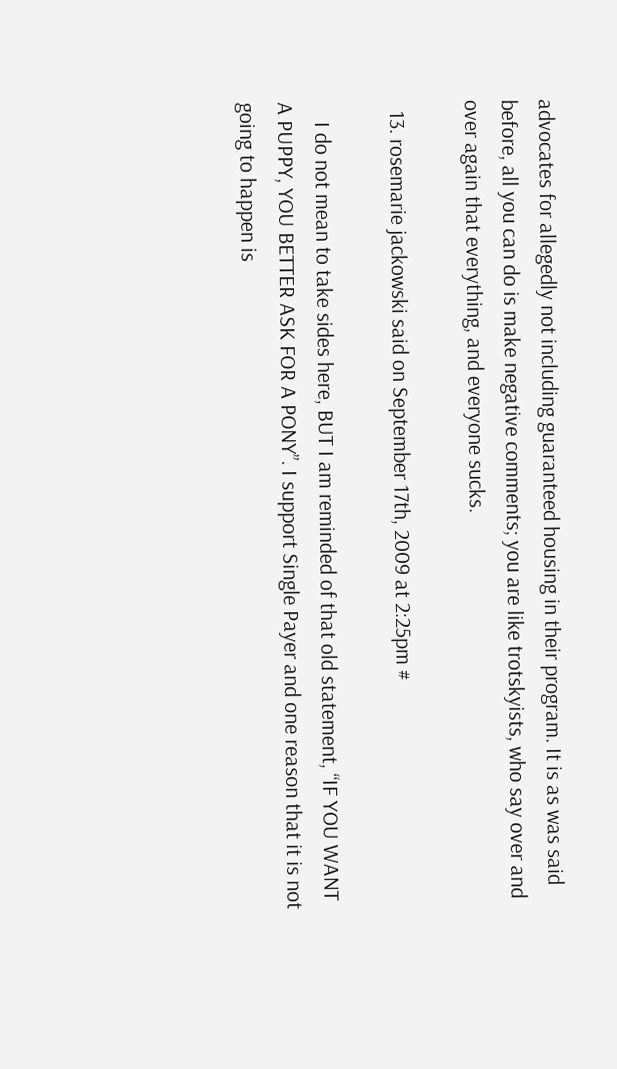advocates for allegedly not including guaranteed housing in their program. It is as was said before, all you can do is make negative comments; you are like trotskyists, who say over and over again that everything, and everyone sucks.

  13. rosemarie jackowski said on September 17th, 2009 at 2:25pm #

    I do not mean to take sides here, BUT I am reminded of that old statement, “IF YOU WANT A PUPPY, YOU BETTER ASK FOR A PONY”. I support Single Payer and one reason that it is not going to happen is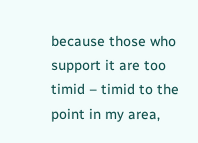because those who support it are too timid – timid to the point in my area,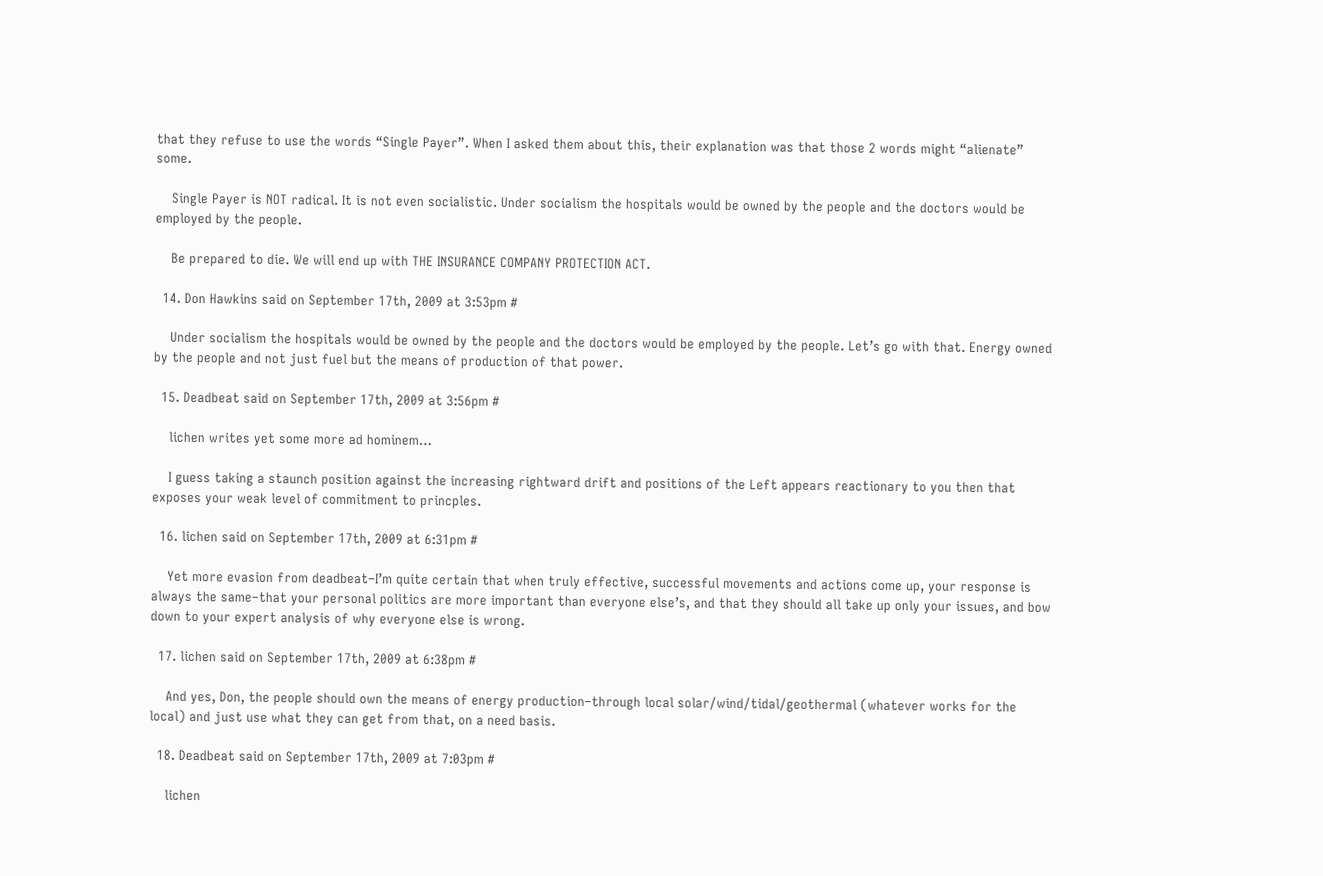that they refuse to use the words “Single Payer”. When I asked them about this, their explanation was that those 2 words might “alienate” some.

    Single Payer is NOT radical. It is not even socialistic. Under socialism the hospitals would be owned by the people and the doctors would be employed by the people.

    Be prepared to die. We will end up with THE INSURANCE COMPANY PROTECTION ACT.

  14. Don Hawkins said on September 17th, 2009 at 3:53pm #

    Under socialism the hospitals would be owned by the people and the doctors would be employed by the people. Let’s go with that. Energy owned by the people and not just fuel but the means of production of that power.

  15. Deadbeat said on September 17th, 2009 at 3:56pm #

    lichen writes yet some more ad hominem…

    I guess taking a staunch position against the increasing rightward drift and positions of the Left appears reactionary to you then that exposes your weak level of commitment to princples.

  16. lichen said on September 17th, 2009 at 6:31pm #

    Yet more evasion from deadbeat–I’m quite certain that when truly effective, successful movements and actions come up, your response is always the same–that your personal politics are more important than everyone else’s, and that they should all take up only your issues, and bow down to your expert analysis of why everyone else is wrong.

  17. lichen said on September 17th, 2009 at 6:38pm #

    And yes, Don, the people should own the means of energy production–through local solar/wind/tidal/geothermal (whatever works for the local) and just use what they can get from that, on a need basis.

  18. Deadbeat said on September 17th, 2009 at 7:03pm #

    lichen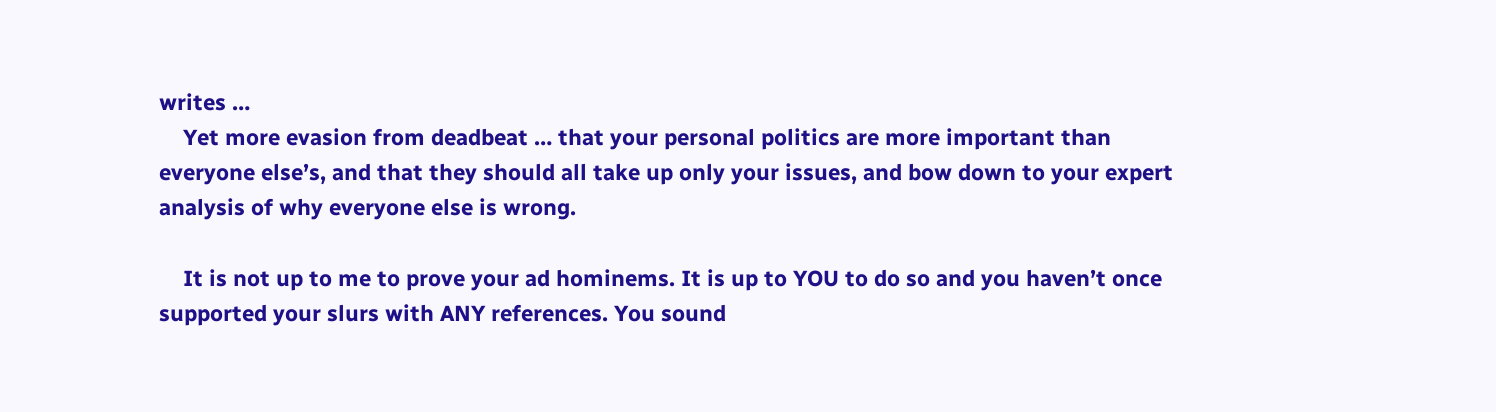writes …
    Yet more evasion from deadbeat … that your personal politics are more important than everyone else’s, and that they should all take up only your issues, and bow down to your expert analysis of why everyone else is wrong.

    It is not up to me to prove your ad hominems. It is up to YOU to do so and you haven’t once supported your slurs with ANY references. You sound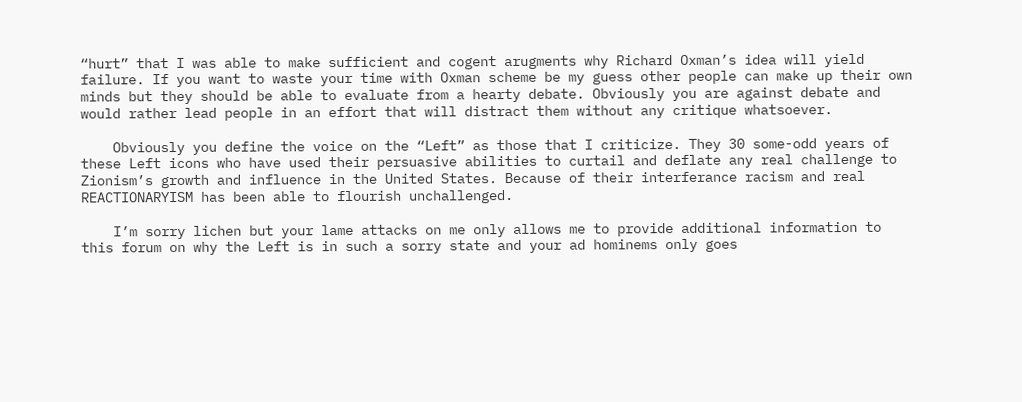“hurt” that I was able to make sufficient and cogent arugments why Richard Oxman’s idea will yield failure. If you want to waste your time with Oxman scheme be my guess other people can make up their own minds but they should be able to evaluate from a hearty debate. Obviously you are against debate and would rather lead people in an effort that will distract them without any critique whatsoever.

    Obviously you define the voice on the “Left” as those that I criticize. They 30 some-odd years of these Left icons who have used their persuasive abilities to curtail and deflate any real challenge to Zionism’s growth and influence in the United States. Because of their interferance racism and real REACTIONARYISM has been able to flourish unchallenged.

    I’m sorry lichen but your lame attacks on me only allows me to provide additional information to this forum on why the Left is in such a sorry state and your ad hominems only goes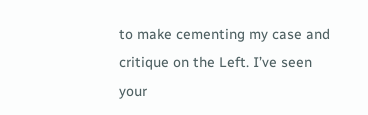to make cementing my case and critique on the Left. I’ve seen your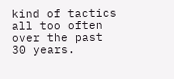kind of tactics all too often over the past 30 years.